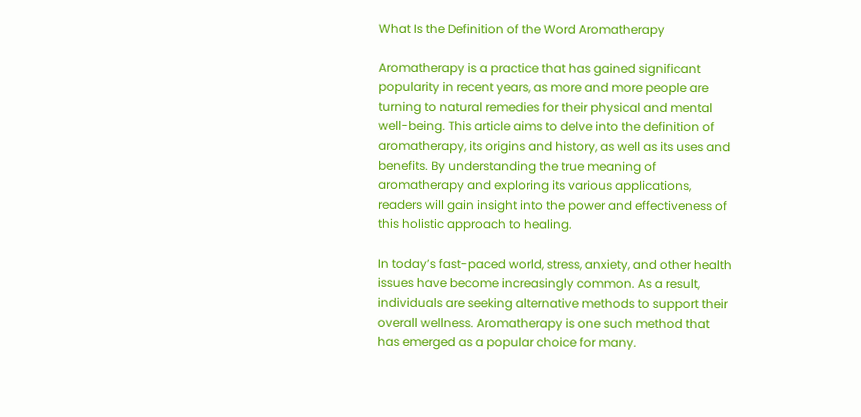What Is the Definition of the Word Aromatherapy

Aromatherapy is a practice that has gained significant popularity in recent years, as more and more people are turning to natural remedies for their physical and mental well-being. This article aims to delve into the definition of aromatherapy, its origins and history, as well as its uses and benefits. By understanding the true meaning of aromatherapy and exploring its various applications, readers will gain insight into the power and effectiveness of this holistic approach to healing.

In today’s fast-paced world, stress, anxiety, and other health issues have become increasingly common. As a result, individuals are seeking alternative methods to support their overall wellness. Aromatherapy is one such method that has emerged as a popular choice for many.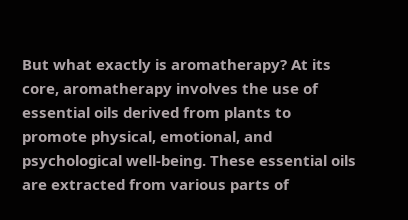But what exactly is aromatherapy? At its core, aromatherapy involves the use of essential oils derived from plants to promote physical, emotional, and psychological well-being. These essential oils are extracted from various parts of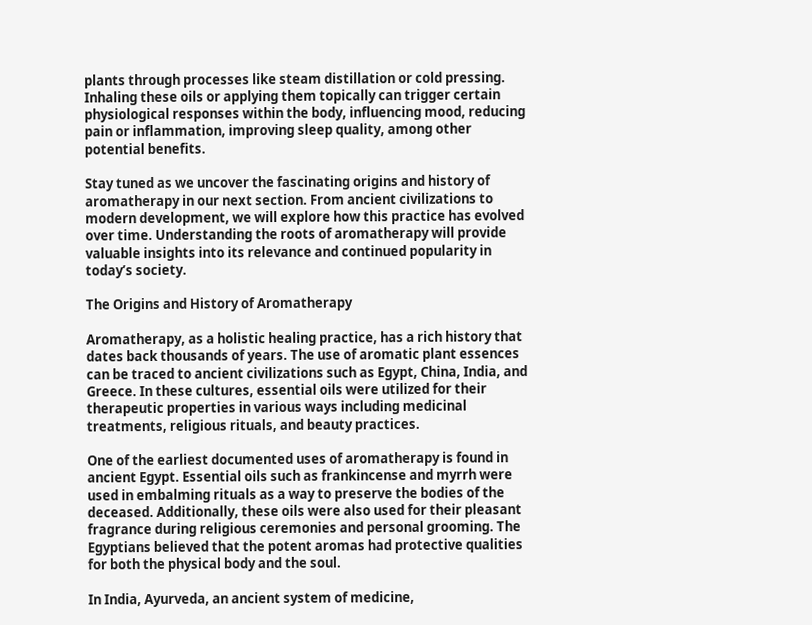plants through processes like steam distillation or cold pressing. Inhaling these oils or applying them topically can trigger certain physiological responses within the body, influencing mood, reducing pain or inflammation, improving sleep quality, among other potential benefits.

Stay tuned as we uncover the fascinating origins and history of aromatherapy in our next section. From ancient civilizations to modern development, we will explore how this practice has evolved over time. Understanding the roots of aromatherapy will provide valuable insights into its relevance and continued popularity in today’s society.

The Origins and History of Aromatherapy

Aromatherapy, as a holistic healing practice, has a rich history that dates back thousands of years. The use of aromatic plant essences can be traced to ancient civilizations such as Egypt, China, India, and Greece. In these cultures, essential oils were utilized for their therapeutic properties in various ways including medicinal treatments, religious rituals, and beauty practices.

One of the earliest documented uses of aromatherapy is found in ancient Egypt. Essential oils such as frankincense and myrrh were used in embalming rituals as a way to preserve the bodies of the deceased. Additionally, these oils were also used for their pleasant fragrance during religious ceremonies and personal grooming. The Egyptians believed that the potent aromas had protective qualities for both the physical body and the soul.

In India, Ayurveda, an ancient system of medicine,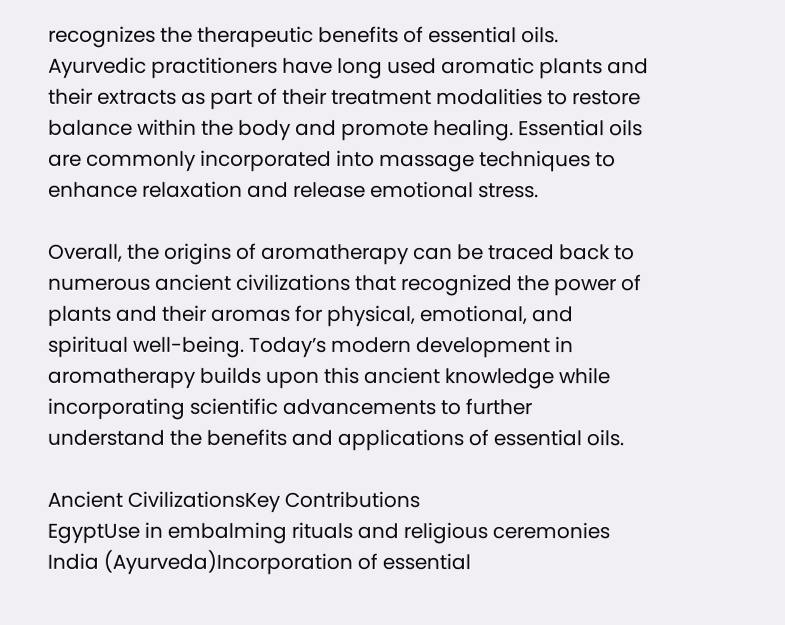recognizes the therapeutic benefits of essential oils. Ayurvedic practitioners have long used aromatic plants and their extracts as part of their treatment modalities to restore balance within the body and promote healing. Essential oils are commonly incorporated into massage techniques to enhance relaxation and release emotional stress.

Overall, the origins of aromatherapy can be traced back to numerous ancient civilizations that recognized the power of plants and their aromas for physical, emotional, and spiritual well-being. Today’s modern development in aromatherapy builds upon this ancient knowledge while incorporating scientific advancements to further understand the benefits and applications of essential oils.

Ancient CivilizationsKey Contributions
EgyptUse in embalming rituals and religious ceremonies
India (Ayurveda)Incorporation of essential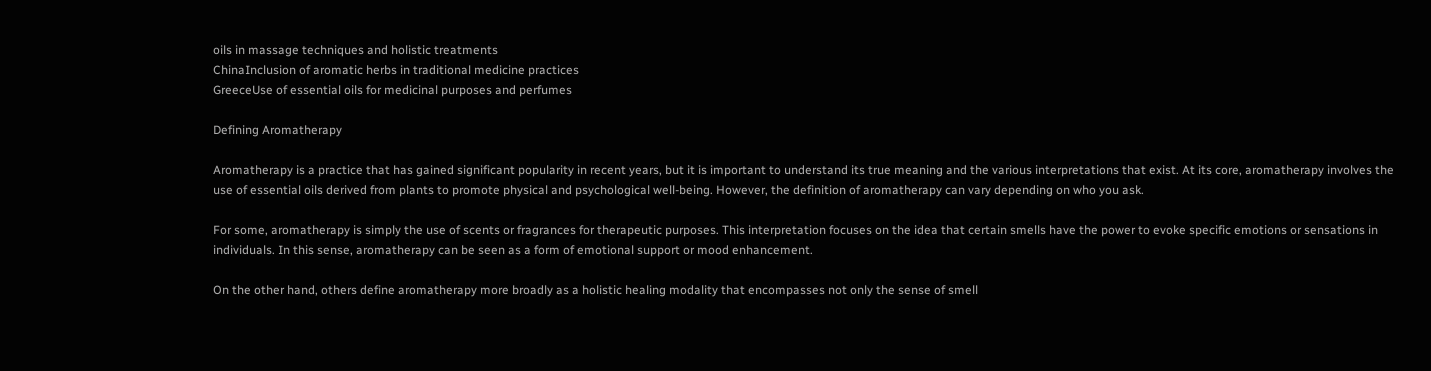oils in massage techniques and holistic treatments
ChinaInclusion of aromatic herbs in traditional medicine practices
GreeceUse of essential oils for medicinal purposes and perfumes

Defining Aromatherapy

Aromatherapy is a practice that has gained significant popularity in recent years, but it is important to understand its true meaning and the various interpretations that exist. At its core, aromatherapy involves the use of essential oils derived from plants to promote physical and psychological well-being. However, the definition of aromatherapy can vary depending on who you ask.

For some, aromatherapy is simply the use of scents or fragrances for therapeutic purposes. This interpretation focuses on the idea that certain smells have the power to evoke specific emotions or sensations in individuals. In this sense, aromatherapy can be seen as a form of emotional support or mood enhancement.

On the other hand, others define aromatherapy more broadly as a holistic healing modality that encompasses not only the sense of smell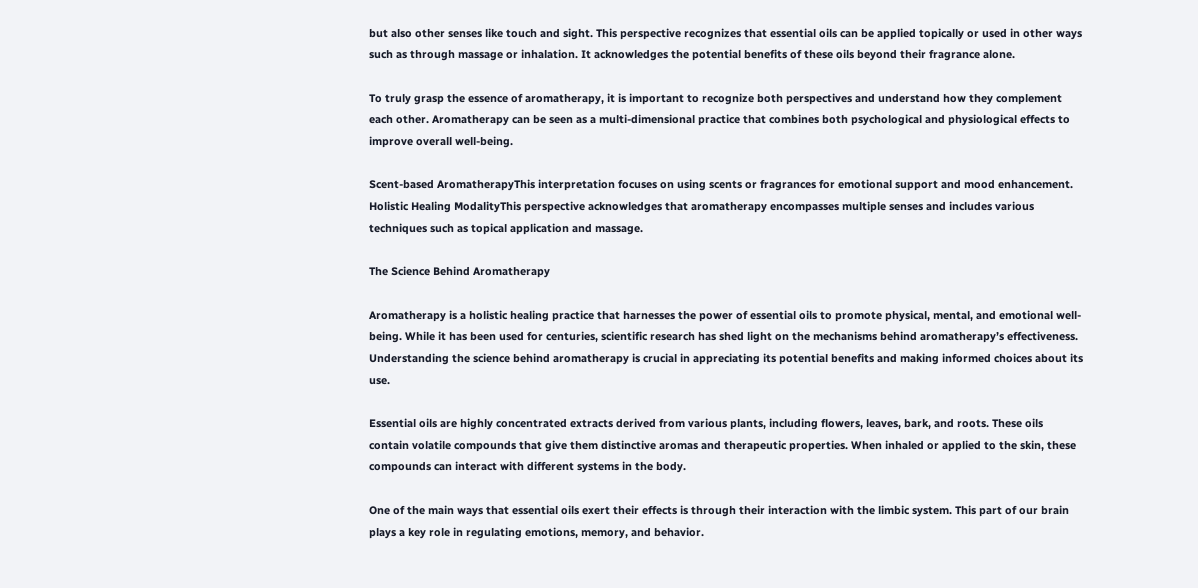but also other senses like touch and sight. This perspective recognizes that essential oils can be applied topically or used in other ways such as through massage or inhalation. It acknowledges the potential benefits of these oils beyond their fragrance alone.

To truly grasp the essence of aromatherapy, it is important to recognize both perspectives and understand how they complement each other. Aromatherapy can be seen as a multi-dimensional practice that combines both psychological and physiological effects to improve overall well-being.

Scent-based AromatherapyThis interpretation focuses on using scents or fragrances for emotional support and mood enhancement.
Holistic Healing ModalityThis perspective acknowledges that aromatherapy encompasses multiple senses and includes various techniques such as topical application and massage.

The Science Behind Aromatherapy

Aromatherapy is a holistic healing practice that harnesses the power of essential oils to promote physical, mental, and emotional well-being. While it has been used for centuries, scientific research has shed light on the mechanisms behind aromatherapy’s effectiveness. Understanding the science behind aromatherapy is crucial in appreciating its potential benefits and making informed choices about its use.

Essential oils are highly concentrated extracts derived from various plants, including flowers, leaves, bark, and roots. These oils contain volatile compounds that give them distinctive aromas and therapeutic properties. When inhaled or applied to the skin, these compounds can interact with different systems in the body.

One of the main ways that essential oils exert their effects is through their interaction with the limbic system. This part of our brain plays a key role in regulating emotions, memory, and behavior.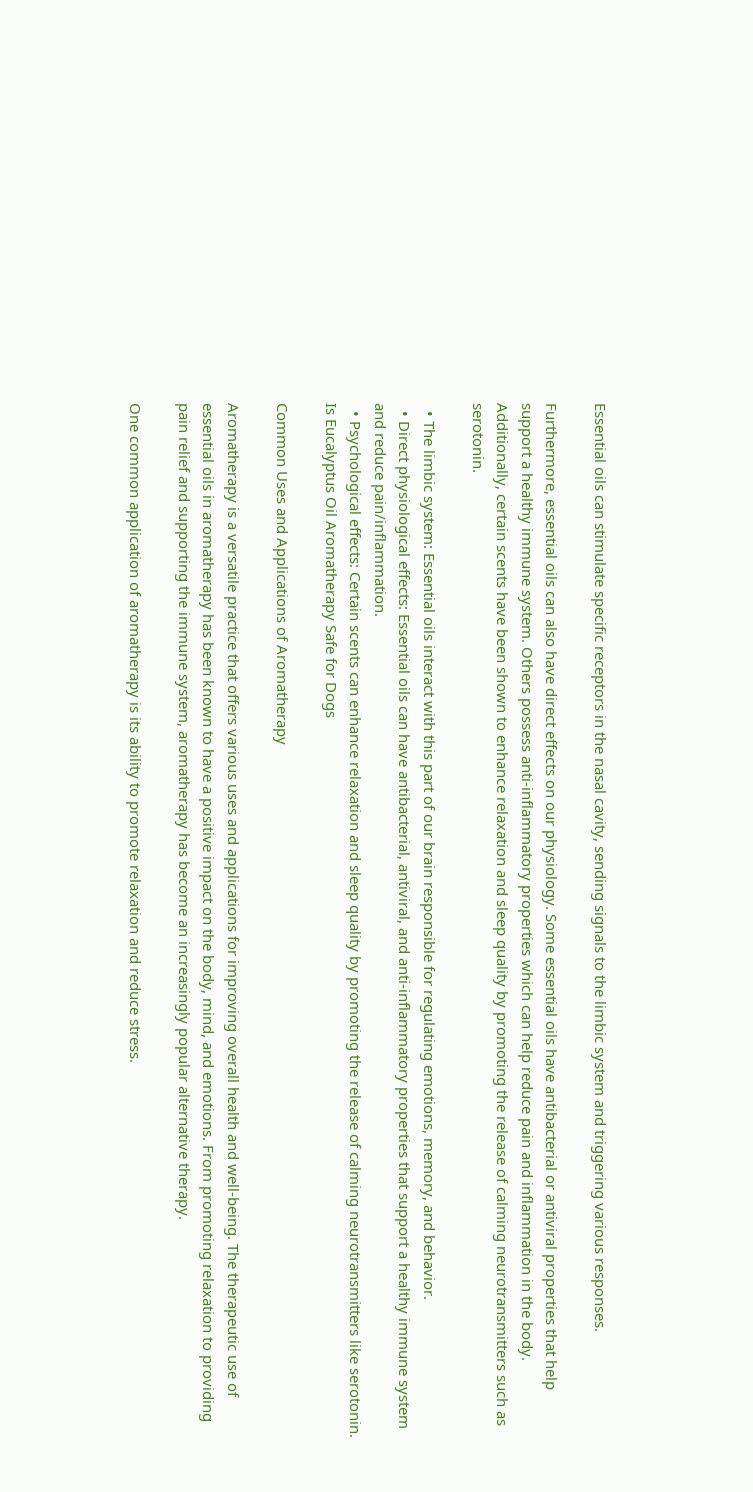Essential oils can stimulate specific receptors in the nasal cavity, sending signals to the limbic system and triggering various responses.

Furthermore, essential oils can also have direct effects on our physiology. Some essential oils have antibacterial or antiviral properties that help support a healthy immune system. Others possess anti-inflammatory properties which can help reduce pain and inflammation in the body. Additionally, certain scents have been shown to enhance relaxation and sleep quality by promoting the release of calming neurotransmitters such as serotonin.

  • The limbic system: Essential oils interact with this part of our brain responsible for regulating emotions, memory, and behavior.
  • Direct physiological effects: Essential oils can have antibacterial, antiviral, and anti-inflammatory properties that support a healthy immune system and reduce pain/inflammation.
  • Psychological effects: Certain scents can enhance relaxation and sleep quality by promoting the release of calming neurotransmitters like serotonin.
Is Eucalyptus Oil Aromatherapy Safe for Dogs

Common Uses and Applications of Aromatherapy

Aromatherapy is a versatile practice that offers various uses and applications for improving overall health and well-being. The therapeutic use of essential oils in aromatherapy has been known to have a positive impact on the body, mind, and emotions. From promoting relaxation to providing pain relief and supporting the immune system, aromatherapy has become an increasingly popular alternative therapy.

One common application of aromatherapy is its ability to promote relaxation and reduce stress.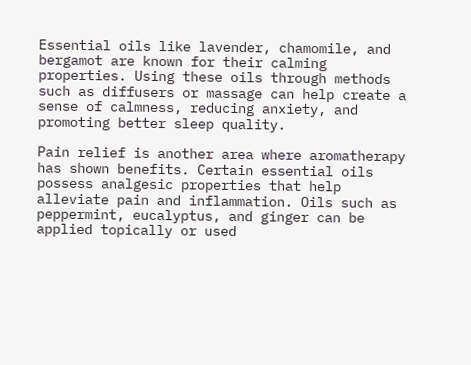Essential oils like lavender, chamomile, and bergamot are known for their calming properties. Using these oils through methods such as diffusers or massage can help create a sense of calmness, reducing anxiety, and promoting better sleep quality.

Pain relief is another area where aromatherapy has shown benefits. Certain essential oils possess analgesic properties that help alleviate pain and inflammation. Oils such as peppermint, eucalyptus, and ginger can be applied topically or used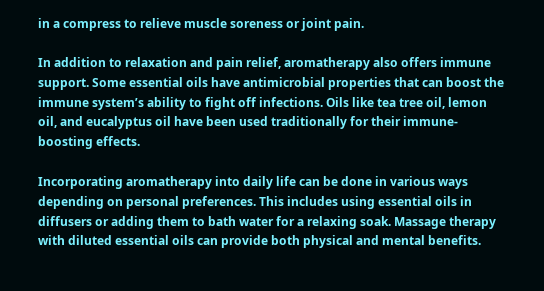in a compress to relieve muscle soreness or joint pain.

In addition to relaxation and pain relief, aromatherapy also offers immune support. Some essential oils have antimicrobial properties that can boost the immune system’s ability to fight off infections. Oils like tea tree oil, lemon oil, and eucalyptus oil have been used traditionally for their immune-boosting effects.

Incorporating aromatherapy into daily life can be done in various ways depending on personal preferences. This includes using essential oils in diffusers or adding them to bath water for a relaxing soak. Massage therapy with diluted essential oils can provide both physical and mental benefits.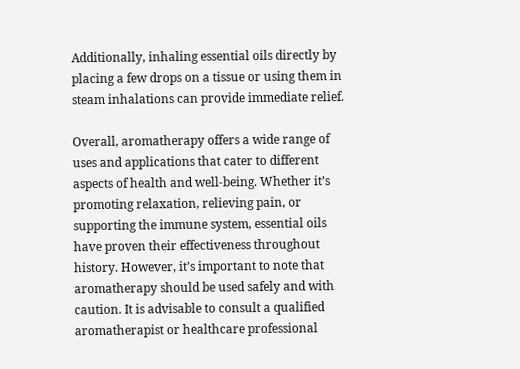Additionally, inhaling essential oils directly by placing a few drops on a tissue or using them in steam inhalations can provide immediate relief.

Overall, aromatherapy offers a wide range of uses and applications that cater to different aspects of health and well-being. Whether it’s promoting relaxation, relieving pain, or supporting the immune system, essential oils have proven their effectiveness throughout history. However, it’s important to note that aromatherapy should be used safely and with caution. It is advisable to consult a qualified aromatherapist or healthcare professional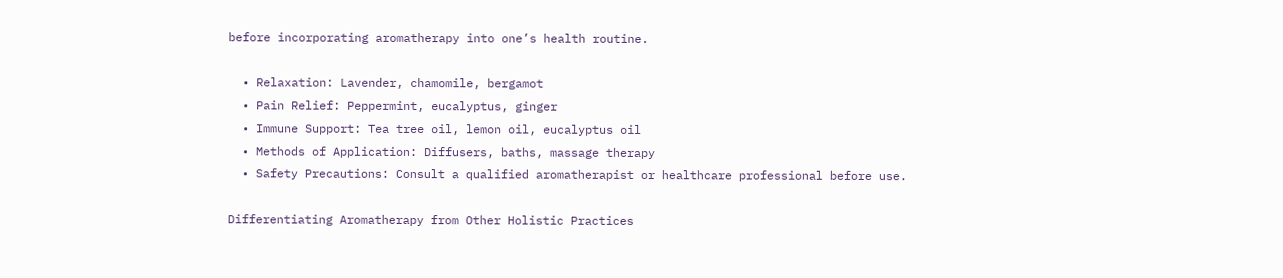before incorporating aromatherapy into one’s health routine.

  • Relaxation: Lavender, chamomile, bergamot
  • Pain Relief: Peppermint, eucalyptus, ginger
  • Immune Support: Tea tree oil, lemon oil, eucalyptus oil
  • Methods of Application: Diffusers, baths, massage therapy
  • Safety Precautions: Consult a qualified aromatherapist or healthcare professional before use.

Differentiating Aromatherapy from Other Holistic Practices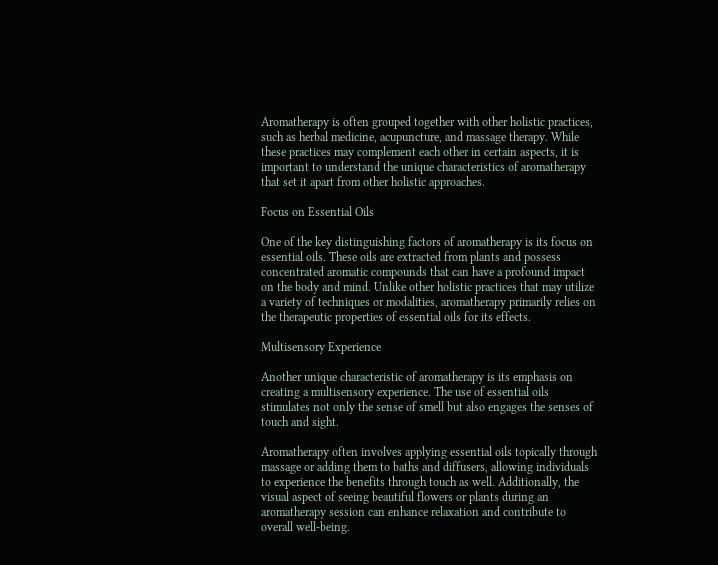Aromatherapy is often grouped together with other holistic practices, such as herbal medicine, acupuncture, and massage therapy. While these practices may complement each other in certain aspects, it is important to understand the unique characteristics of aromatherapy that set it apart from other holistic approaches.

Focus on Essential Oils

One of the key distinguishing factors of aromatherapy is its focus on essential oils. These oils are extracted from plants and possess concentrated aromatic compounds that can have a profound impact on the body and mind. Unlike other holistic practices that may utilize a variety of techniques or modalities, aromatherapy primarily relies on the therapeutic properties of essential oils for its effects.

Multisensory Experience

Another unique characteristic of aromatherapy is its emphasis on creating a multisensory experience. The use of essential oils stimulates not only the sense of smell but also engages the senses of touch and sight.

Aromatherapy often involves applying essential oils topically through massage or adding them to baths and diffusers, allowing individuals to experience the benefits through touch as well. Additionally, the visual aspect of seeing beautiful flowers or plants during an aromatherapy session can enhance relaxation and contribute to overall well-being.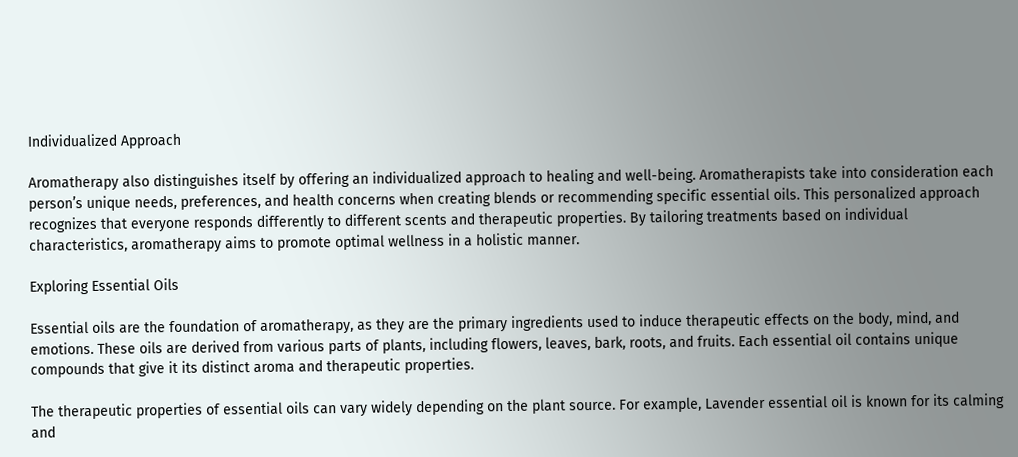Individualized Approach

Aromatherapy also distinguishes itself by offering an individualized approach to healing and well-being. Aromatherapists take into consideration each person’s unique needs, preferences, and health concerns when creating blends or recommending specific essential oils. This personalized approach recognizes that everyone responds differently to different scents and therapeutic properties. By tailoring treatments based on individual characteristics, aromatherapy aims to promote optimal wellness in a holistic manner.

Exploring Essential Oils

Essential oils are the foundation of aromatherapy, as they are the primary ingredients used to induce therapeutic effects on the body, mind, and emotions. These oils are derived from various parts of plants, including flowers, leaves, bark, roots, and fruits. Each essential oil contains unique compounds that give it its distinct aroma and therapeutic properties.

The therapeutic properties of essential oils can vary widely depending on the plant source. For example, Lavender essential oil is known for its calming and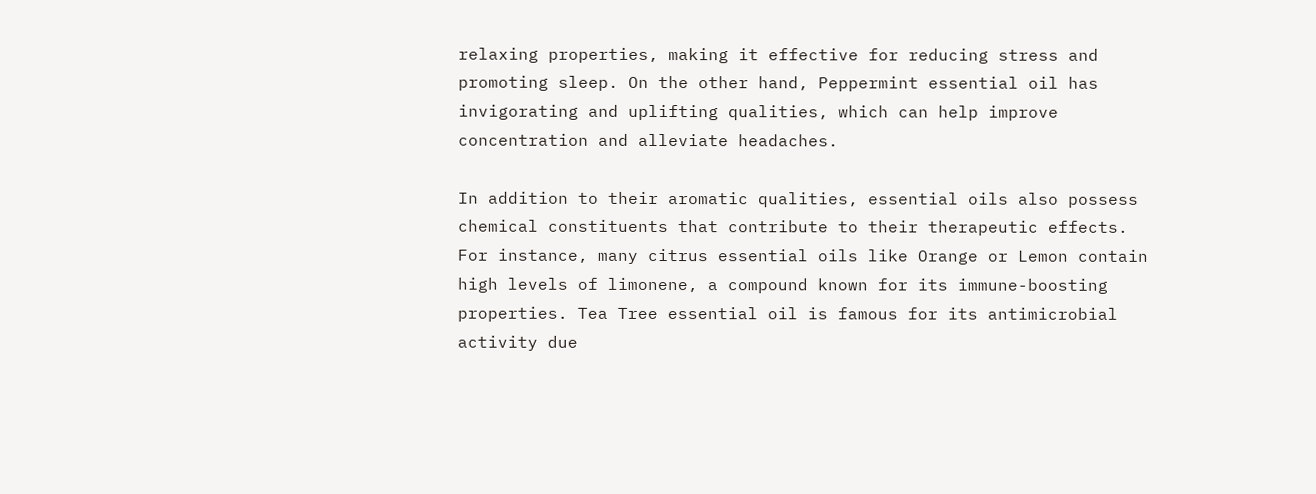relaxing properties, making it effective for reducing stress and promoting sleep. On the other hand, Peppermint essential oil has invigorating and uplifting qualities, which can help improve concentration and alleviate headaches.

In addition to their aromatic qualities, essential oils also possess chemical constituents that contribute to their therapeutic effects. For instance, many citrus essential oils like Orange or Lemon contain high levels of limonene, a compound known for its immune-boosting properties. Tea Tree essential oil is famous for its antimicrobial activity due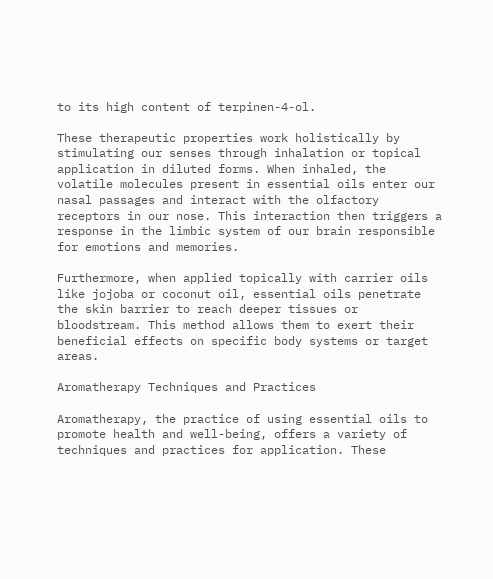to its high content of terpinen-4-ol.

These therapeutic properties work holistically by stimulating our senses through inhalation or topical application in diluted forms. When inhaled, the volatile molecules present in essential oils enter our nasal passages and interact with the olfactory receptors in our nose. This interaction then triggers a response in the limbic system of our brain responsible for emotions and memories.

Furthermore, when applied topically with carrier oils like jojoba or coconut oil, essential oils penetrate the skin barrier to reach deeper tissues or bloodstream. This method allows them to exert their beneficial effects on specific body systems or target areas.

Aromatherapy Techniques and Practices

Aromatherapy, the practice of using essential oils to promote health and well-being, offers a variety of techniques and practices for application. These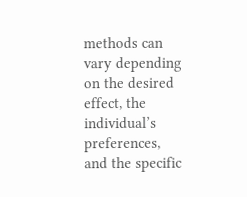methods can vary depending on the desired effect, the individual’s preferences, and the specific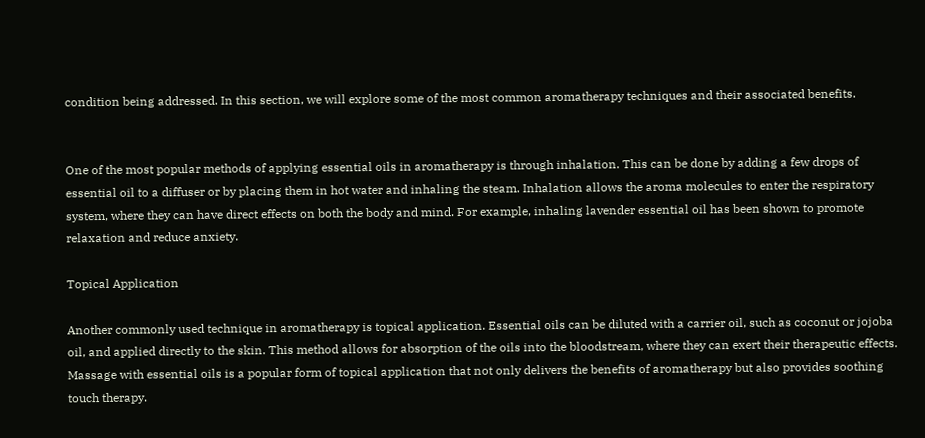condition being addressed. In this section, we will explore some of the most common aromatherapy techniques and their associated benefits.


One of the most popular methods of applying essential oils in aromatherapy is through inhalation. This can be done by adding a few drops of essential oil to a diffuser or by placing them in hot water and inhaling the steam. Inhalation allows the aroma molecules to enter the respiratory system, where they can have direct effects on both the body and mind. For example, inhaling lavender essential oil has been shown to promote relaxation and reduce anxiety.

Topical Application

Another commonly used technique in aromatherapy is topical application. Essential oils can be diluted with a carrier oil, such as coconut or jojoba oil, and applied directly to the skin. This method allows for absorption of the oils into the bloodstream, where they can exert their therapeutic effects. Massage with essential oils is a popular form of topical application that not only delivers the benefits of aromatherapy but also provides soothing touch therapy.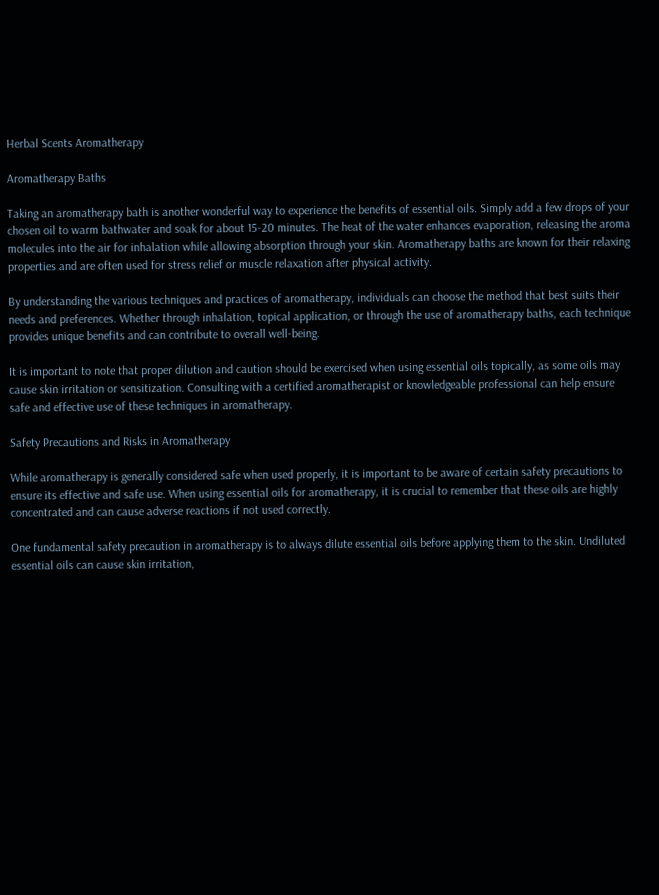Herbal Scents Aromatherapy

Aromatherapy Baths

Taking an aromatherapy bath is another wonderful way to experience the benefits of essential oils. Simply add a few drops of your chosen oil to warm bathwater and soak for about 15-20 minutes. The heat of the water enhances evaporation, releasing the aroma molecules into the air for inhalation while allowing absorption through your skin. Aromatherapy baths are known for their relaxing properties and are often used for stress relief or muscle relaxation after physical activity.

By understanding the various techniques and practices of aromatherapy, individuals can choose the method that best suits their needs and preferences. Whether through inhalation, topical application, or through the use of aromatherapy baths, each technique provides unique benefits and can contribute to overall well-being.

It is important to note that proper dilution and caution should be exercised when using essential oils topically, as some oils may cause skin irritation or sensitization. Consulting with a certified aromatherapist or knowledgeable professional can help ensure safe and effective use of these techniques in aromatherapy.

Safety Precautions and Risks in Aromatherapy

While aromatherapy is generally considered safe when used properly, it is important to be aware of certain safety precautions to ensure its effective and safe use. When using essential oils for aromatherapy, it is crucial to remember that these oils are highly concentrated and can cause adverse reactions if not used correctly.

One fundamental safety precaution in aromatherapy is to always dilute essential oils before applying them to the skin. Undiluted essential oils can cause skin irritation,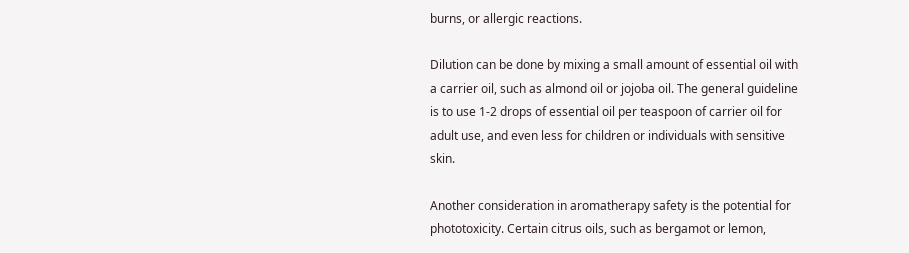burns, or allergic reactions.

Dilution can be done by mixing a small amount of essential oil with a carrier oil, such as almond oil or jojoba oil. The general guideline is to use 1-2 drops of essential oil per teaspoon of carrier oil for adult use, and even less for children or individuals with sensitive skin.

Another consideration in aromatherapy safety is the potential for phototoxicity. Certain citrus oils, such as bergamot or lemon,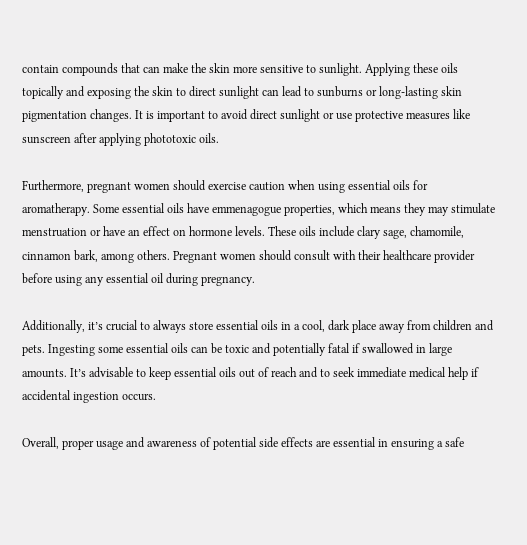contain compounds that can make the skin more sensitive to sunlight. Applying these oils topically and exposing the skin to direct sunlight can lead to sunburns or long-lasting skin pigmentation changes. It is important to avoid direct sunlight or use protective measures like sunscreen after applying phototoxic oils.

Furthermore, pregnant women should exercise caution when using essential oils for aromatherapy. Some essential oils have emmenagogue properties, which means they may stimulate menstruation or have an effect on hormone levels. These oils include clary sage, chamomile, cinnamon bark, among others. Pregnant women should consult with their healthcare provider before using any essential oil during pregnancy.

Additionally, it’s crucial to always store essential oils in a cool, dark place away from children and pets. Ingesting some essential oils can be toxic and potentially fatal if swallowed in large amounts. It’s advisable to keep essential oils out of reach and to seek immediate medical help if accidental ingestion occurs.

Overall, proper usage and awareness of potential side effects are essential in ensuring a safe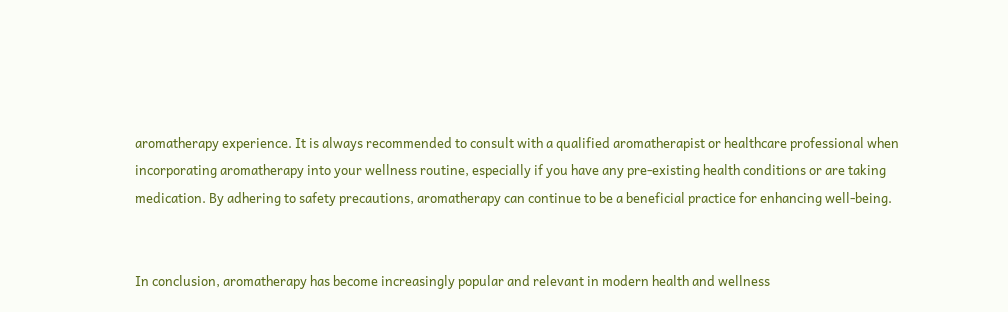aromatherapy experience. It is always recommended to consult with a qualified aromatherapist or healthcare professional when incorporating aromatherapy into your wellness routine, especially if you have any pre-existing health conditions or are taking medication. By adhering to safety precautions, aromatherapy can continue to be a beneficial practice for enhancing well-being.


In conclusion, aromatherapy has become increasingly popular and relevant in modern health and wellness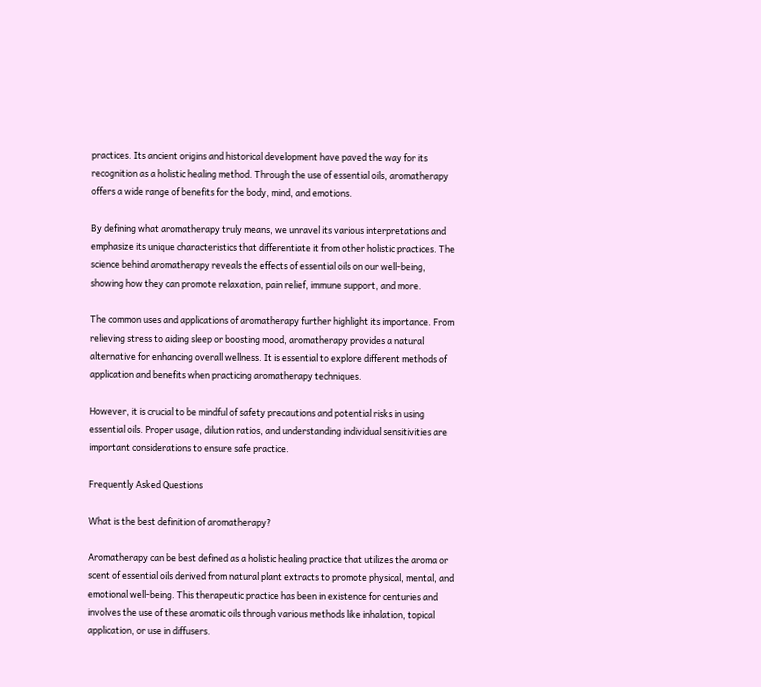practices. Its ancient origins and historical development have paved the way for its recognition as a holistic healing method. Through the use of essential oils, aromatherapy offers a wide range of benefits for the body, mind, and emotions.

By defining what aromatherapy truly means, we unravel its various interpretations and emphasize its unique characteristics that differentiate it from other holistic practices. The science behind aromatherapy reveals the effects of essential oils on our well-being, showing how they can promote relaxation, pain relief, immune support, and more.

The common uses and applications of aromatherapy further highlight its importance. From relieving stress to aiding sleep or boosting mood, aromatherapy provides a natural alternative for enhancing overall wellness. It is essential to explore different methods of application and benefits when practicing aromatherapy techniques.

However, it is crucial to be mindful of safety precautions and potential risks in using essential oils. Proper usage, dilution ratios, and understanding individual sensitivities are important considerations to ensure safe practice.

Frequently Asked Questions

What is the best definition of aromatherapy?

Aromatherapy can be best defined as a holistic healing practice that utilizes the aroma or scent of essential oils derived from natural plant extracts to promote physical, mental, and emotional well-being. This therapeutic practice has been in existence for centuries and involves the use of these aromatic oils through various methods like inhalation, topical application, or use in diffusers.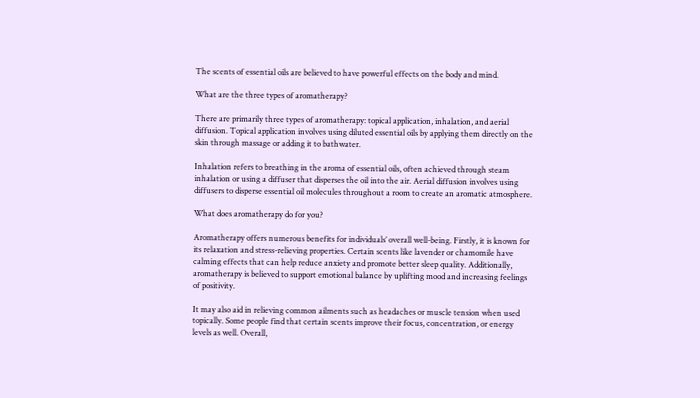The scents of essential oils are believed to have powerful effects on the body and mind.

What are the three types of aromatherapy?

There are primarily three types of aromatherapy: topical application, inhalation, and aerial diffusion. Topical application involves using diluted essential oils by applying them directly on the skin through massage or adding it to bathwater.

Inhalation refers to breathing in the aroma of essential oils, often achieved through steam inhalation or using a diffuser that disperses the oil into the air. Aerial diffusion involves using diffusers to disperse essential oil molecules throughout a room to create an aromatic atmosphere.

What does aromatherapy do for you?

Aromatherapy offers numerous benefits for individuals’ overall well-being. Firstly, it is known for its relaxation and stress-relieving properties. Certain scents like lavender or chamomile have calming effects that can help reduce anxiety and promote better sleep quality. Additionally, aromatherapy is believed to support emotional balance by uplifting mood and increasing feelings of positivity.

It may also aid in relieving common ailments such as headaches or muscle tension when used topically. Some people find that certain scents improve their focus, concentration, or energy levels as well. Overall,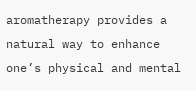aromatherapy provides a natural way to enhance one’s physical and mental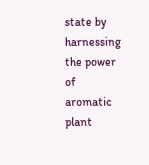state by harnessing the power of aromatic plant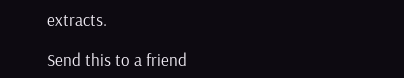extracts.

Send this to a friend